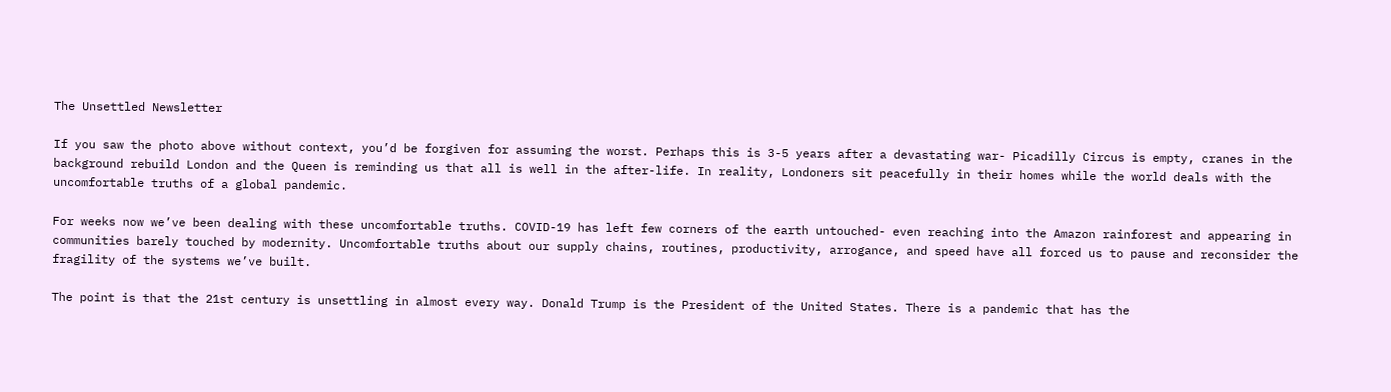The Unsettled Newsletter

If you saw the photo above without context, you’d be forgiven for assuming the worst. Perhaps this is 3-5 years after a devastating war- Picadilly Circus is empty, cranes in the background rebuild London and the Queen is reminding us that all is well in the after-life. In reality, Londoners sit peacefully in their homes while the world deals with the uncomfortable truths of a global pandemic.

For weeks now we’ve been dealing with these uncomfortable truths. COVID-19 has left few corners of the earth untouched- even reaching into the Amazon rainforest and appearing in communities barely touched by modernity. Uncomfortable truths about our supply chains, routines, productivity, arrogance, and speed have all forced us to pause and reconsider the fragility of the systems we’ve built.

The point is that the 21st century is unsettling in almost every way. Donald Trump is the President of the United States. There is a pandemic that has the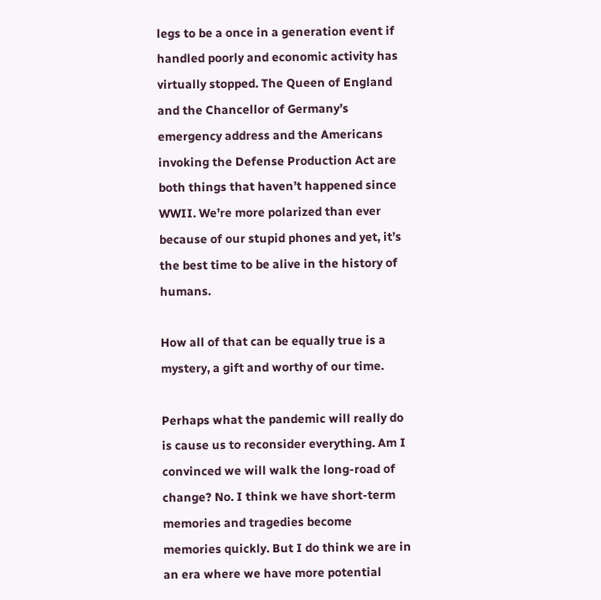legs to be a once in a generation event if handled poorly and economic activity has virtually stopped. The Queen of England and the Chancellor of Germany’s emergency address and the Americans invoking the Defense Production Act are both things that haven’t happened since WWII. We’re more polarized than ever because of our stupid phones and yet, it’s the best time to be alive in the history of humans.

How all of that can be equally true is a mystery, a gift and worthy of our time.

Perhaps what the pandemic will really do is cause us to reconsider everything. Am I convinced we will walk the long-road of change? No. I think we have short-term memories and tragedies become memories quickly. But I do think we are in an era where we have more potential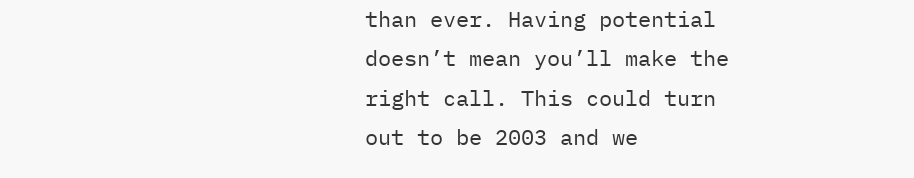than ever. Having potential doesn’t mean you’ll make the right call. This could turn out to be 2003 and we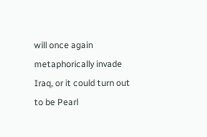will once again metaphorically invade Iraq, or it could turn out to be Pearl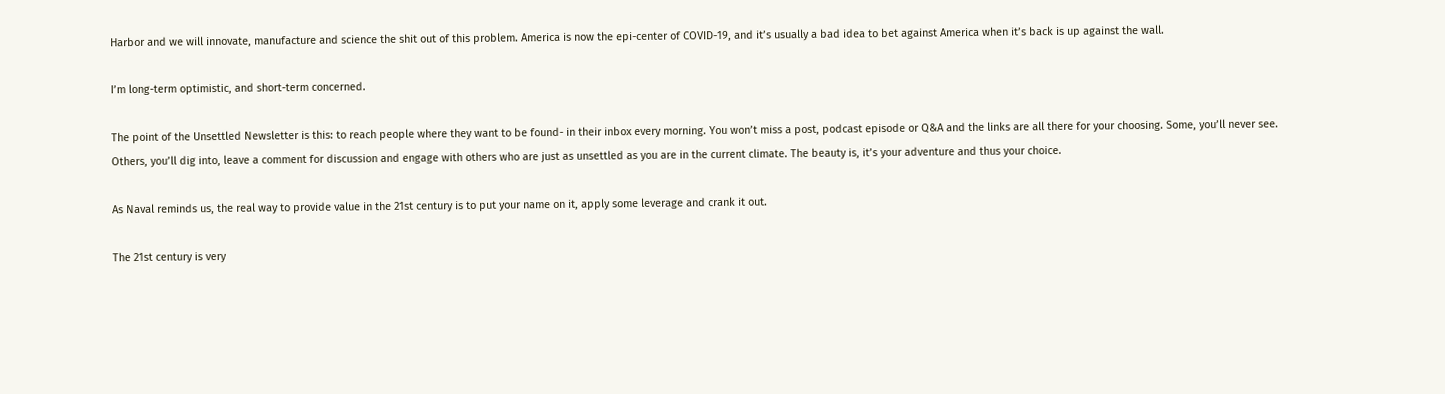Harbor and we will innovate, manufacture and science the shit out of this problem. America is now the epi-center of COVID-19, and it’s usually a bad idea to bet against America when it’s back is up against the wall.

I’m long-term optimistic, and short-term concerned.

The point of the Unsettled Newsletter is this: to reach people where they want to be found- in their inbox every morning. You won’t miss a post, podcast episode or Q&A and the links are all there for your choosing. Some, you’ll never see. Others, you’ll dig into, leave a comment for discussion and engage with others who are just as unsettled as you are in the current climate. The beauty is, it’s your adventure and thus your choice.

As Naval reminds us, the real way to provide value in the 21st century is to put your name on it, apply some leverage and crank it out.

The 21st century is very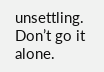unsettling. Don’t go it alone.